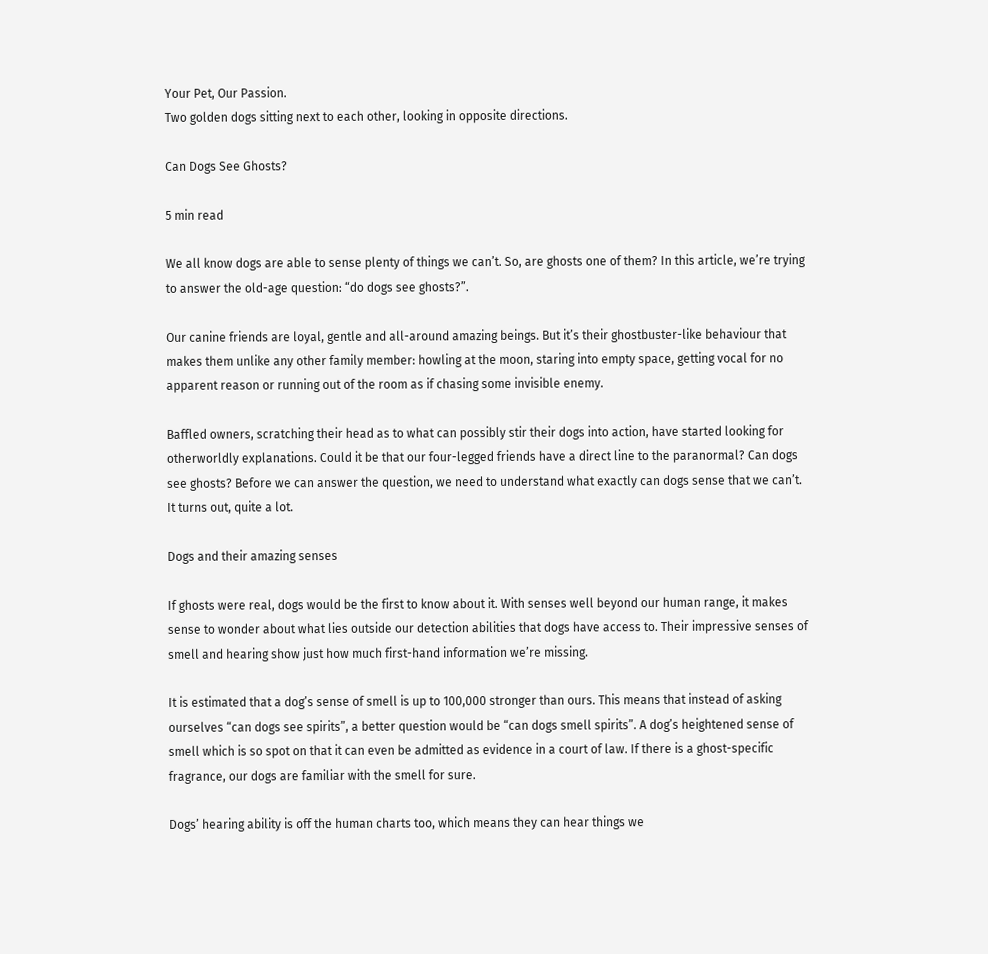Your Pet, Our Passion.
Two golden dogs sitting next to each other, looking in opposite directions.

Can Dogs See Ghosts?

5 min read

We all know dogs are able to sense plenty of things we can’t. So, are ghosts one of them? In this article, we’re trying to answer the old-age question: “do dogs see ghosts?”.

Our canine friends are loyal, gentle and all-around amazing beings. But it’s their ghostbuster-like behaviour that makes them unlike any other family member: howling at the moon, staring into empty space, getting vocal for no apparent reason or running out of the room as if chasing some invisible enemy.

Baffled owners, scratching their head as to what can possibly stir their dogs into action, have started looking for otherworldly explanations. Could it be that our four-legged friends have a direct line to the paranormal? Can dogs see ghosts? Before we can answer the question, we need to understand what exactly can dogs sense that we can’t. It turns out, quite a lot.

Dogs and their amazing senses

If ghosts were real, dogs would be the first to know about it. With senses well beyond our human range, it makes sense to wonder about what lies outside our detection abilities that dogs have access to. Their impressive senses of smell and hearing show just how much first-hand information we’re missing.

It is estimated that a dog’s sense of smell is up to 100,000 stronger than ours. This means that instead of asking ourselves “can dogs see spirits”, a better question would be “can dogs smell spirits”. A dog’s heightened sense of smell which is so spot on that it can even be admitted as evidence in a court of law. If there is a ghost-specific fragrance, our dogs are familiar with the smell for sure.

Dogs’ hearing ability is off the human charts too, which means they can hear things we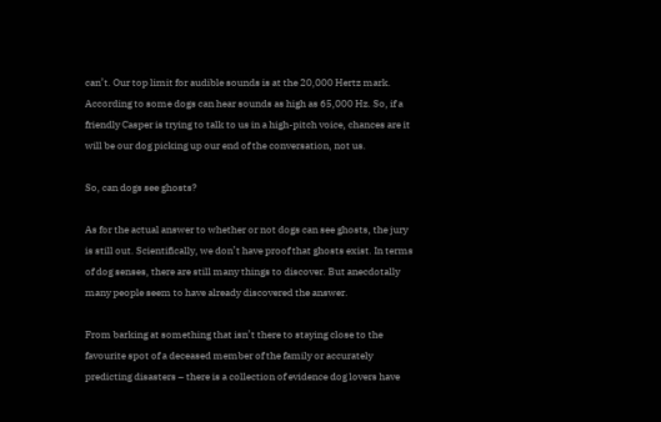can’t. Our top limit for audible sounds is at the 20,000 Hertz mark. According to some dogs can hear sounds as high as 65,000 Hz. So, if a friendly Casper is trying to talk to us in a high-pitch voice, chances are it will be our dog picking up our end of the conversation, not us.

So, can dogs see ghosts?

As for the actual answer to whether or not dogs can see ghosts, the jury is still out. Scientifically, we don’t have proof that ghosts exist. In terms of dog senses, there are still many things to discover. But anecdotally many people seem to have already discovered the answer.

From barking at something that isn’t there to staying close to the favourite spot of a deceased member of the family or accurately predicting disasters – there is a collection of evidence dog lovers have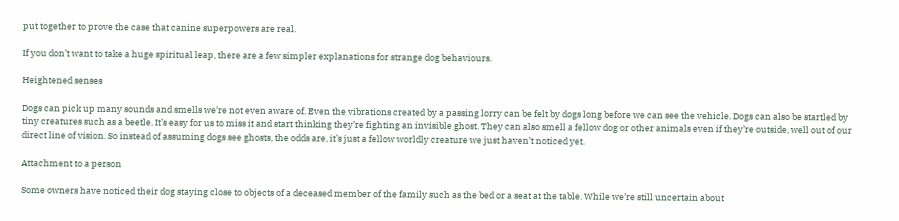put together to prove the case that canine superpowers are real.

If you don’t want to take a huge spiritual leap, there are a few simpler explanations for strange dog behaviours.

Heightened senses

Dogs can pick up many sounds and smells we’re not even aware of. Even the vibrations created by a passing lorry can be felt by dogs long before we can see the vehicle. Dogs can also be startled by tiny creatures such as a beetle. It’s easy for us to miss it and start thinking they’re fighting an invisible ghost. They can also smell a fellow dog or other animals even if they’re outside, well out of our direct line of vision. So instead of assuming dogs see ghosts, the odds are, it’s just a fellow worldly creature we just haven’t noticed yet.

Attachment to a person

Some owners have noticed their dog staying close to objects of a deceased member of the family such as the bed or a seat at the table. While we’re still uncertain about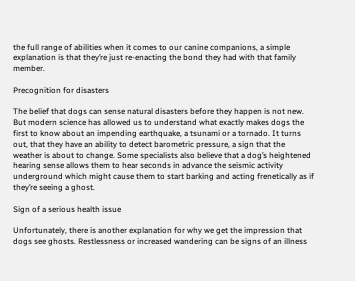the full range of abilities when it comes to our canine companions, a simple explanation is that they’re just re-enacting the bond they had with that family member.

Precognition for disasters

The belief that dogs can sense natural disasters before they happen is not new. But modern science has allowed us to understand what exactly makes dogs the first to know about an impending earthquake, a tsunami or a tornado. It turns out, that they have an ability to detect barometric pressure, a sign that the weather is about to change. Some specialists also believe that a dog’s heightened hearing sense allows them to hear seconds in advance the seismic activity underground which might cause them to start barking and acting frenetically as if they’re seeing a ghost.

Sign of a serious health issue

Unfortunately, there is another explanation for why we get the impression that dogs see ghosts. Restlessness or increased wandering can be signs of an illness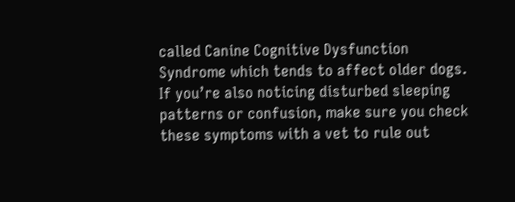called Canine Cognitive Dysfunction Syndrome which tends to affect older dogs. If you’re also noticing disturbed sleeping patterns or confusion, make sure you check these symptoms with a vet to rule out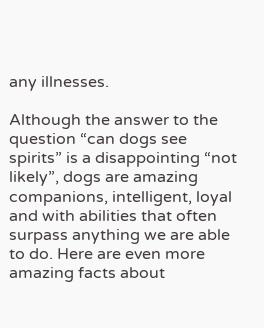any illnesses.

Although the answer to the question “can dogs see spirits” is a disappointing “not likely”, dogs are amazing companions, intelligent, loyal and with abilities that often surpass anything we are able to do. Here are even more amazing facts about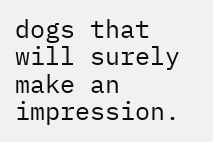dogs that will surely make an impression.